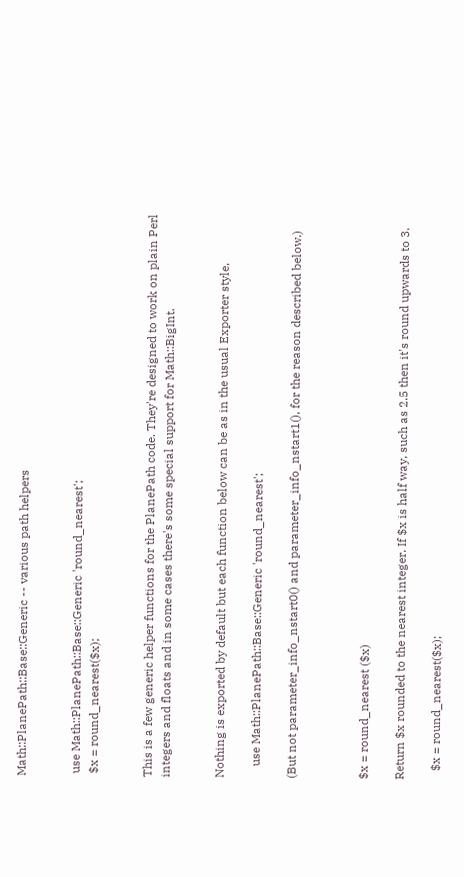Math::PlanePath::Base::Generic -- various path helpers


 use Math::PlanePath::Base::Generic 'round_nearest';
 $x = round_nearest($x);


This is a few generic helper functions for the PlanePath code. They're designed to work on plain Perl integers and floats and in some cases there's some special support for Math::BigInt.


Nothing is exported by default but each function below can be as in the usual Exporter style,

    use Math::PlanePath::Base::Generic 'round_nearest';

(But not parameter_info_nstart0() and parameter_info_nstart1(), for the reason described below.)



$x = round_nearest ($x)

Return $x rounded to the nearest integer. If $x is half way, such as 2.5 then it's round upwards to 3.

   $x = round_nearest($x);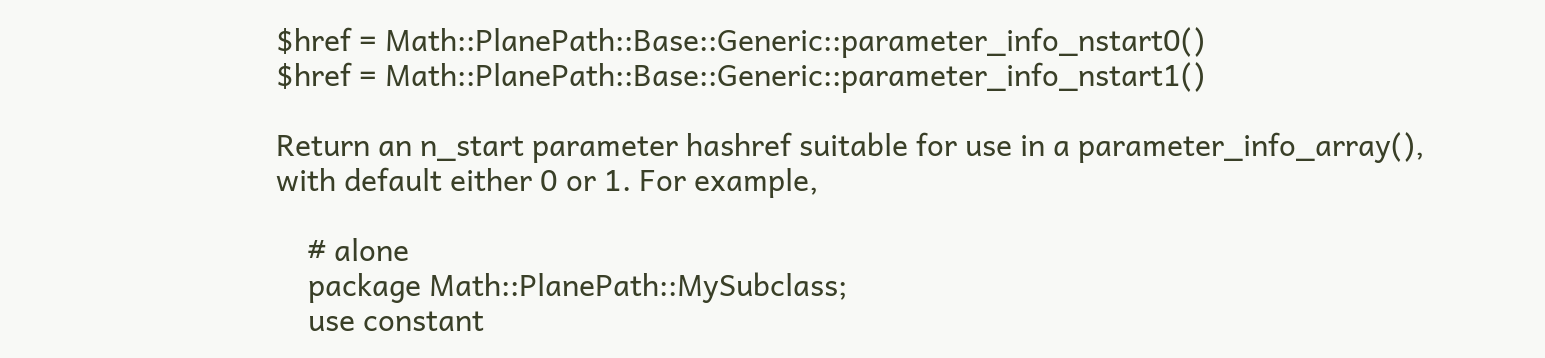$href = Math::PlanePath::Base::Generic::parameter_info_nstart0()
$href = Math::PlanePath::Base::Generic::parameter_info_nstart1()

Return an n_start parameter hashref suitable for use in a parameter_info_array(), with default either 0 or 1. For example,

    # alone
    package Math::PlanePath::MySubclass;
    use constant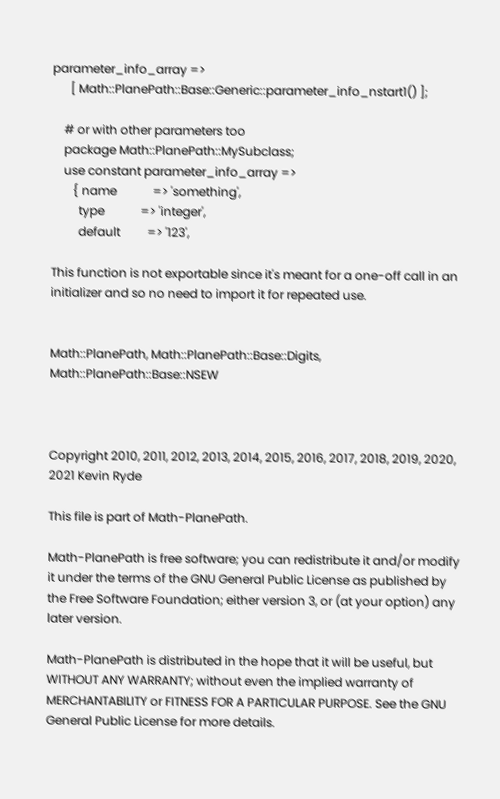parameter_info_array =>
      [ Math::PlanePath::Base::Generic::parameter_info_nstart1() ];

    # or with other parameters too
    package Math::PlanePath::MySubclass;
    use constant parameter_info_array =>
       { name            => 'something',
         type            => 'integer',
         default         => '123',

This function is not exportable since it's meant for a one-off call in an initializer and so no need to import it for repeated use.


Math::PlanePath, Math::PlanePath::Base::Digits, Math::PlanePath::Base::NSEW



Copyright 2010, 2011, 2012, 2013, 2014, 2015, 2016, 2017, 2018, 2019, 2020, 2021 Kevin Ryde

This file is part of Math-PlanePath.

Math-PlanePath is free software; you can redistribute it and/or modify it under the terms of the GNU General Public License as published by the Free Software Foundation; either version 3, or (at your option) any later version.

Math-PlanePath is distributed in the hope that it will be useful, but WITHOUT ANY WARRANTY; without even the implied warranty of MERCHANTABILITY or FITNESS FOR A PARTICULAR PURPOSE. See the GNU General Public License for more details.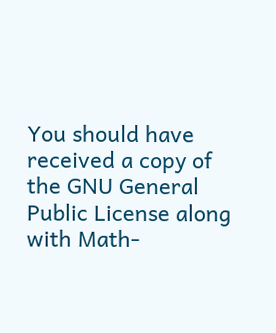You should have received a copy of the GNU General Public License along with Math-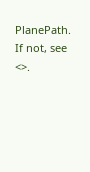PlanePath. If not, see <>.